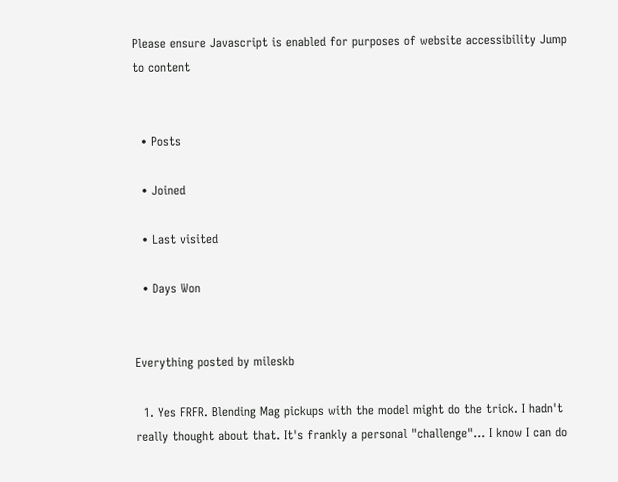Please ensure Javascript is enabled for purposes of website accessibility Jump to content


  • Posts

  • Joined

  • Last visited

  • Days Won


Everything posted by mileskb

  1. Yes FRFR. Blending Mag pickups with the model might do the trick. I hadn't really thought about that. It's frankly a personal "challenge"... I know I can do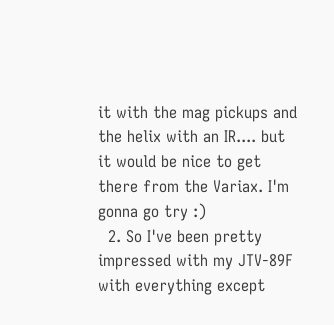it with the mag pickups and the helix with an IR.... but it would be nice to get there from the Variax. I'm gonna go try :)
  2. So I've been pretty impressed with my JTV-89F with everything except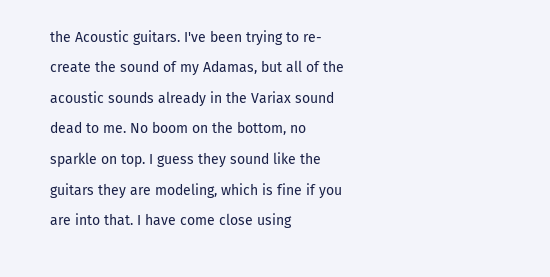the Acoustic guitars. I've been trying to re-create the sound of my Adamas, but all of the acoustic sounds already in the Variax sound dead to me. No boom on the bottom, no sparkle on top. I guess they sound like the guitars they are modeling, which is fine if you are into that. I have come close using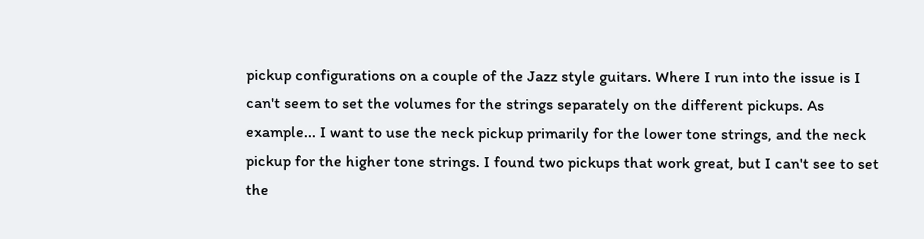pickup configurations on a couple of the Jazz style guitars. Where I run into the issue is I can't seem to set the volumes for the strings separately on the different pickups. As example... I want to use the neck pickup primarily for the lower tone strings, and the neck pickup for the higher tone strings. I found two pickups that work great, but I can't see to set the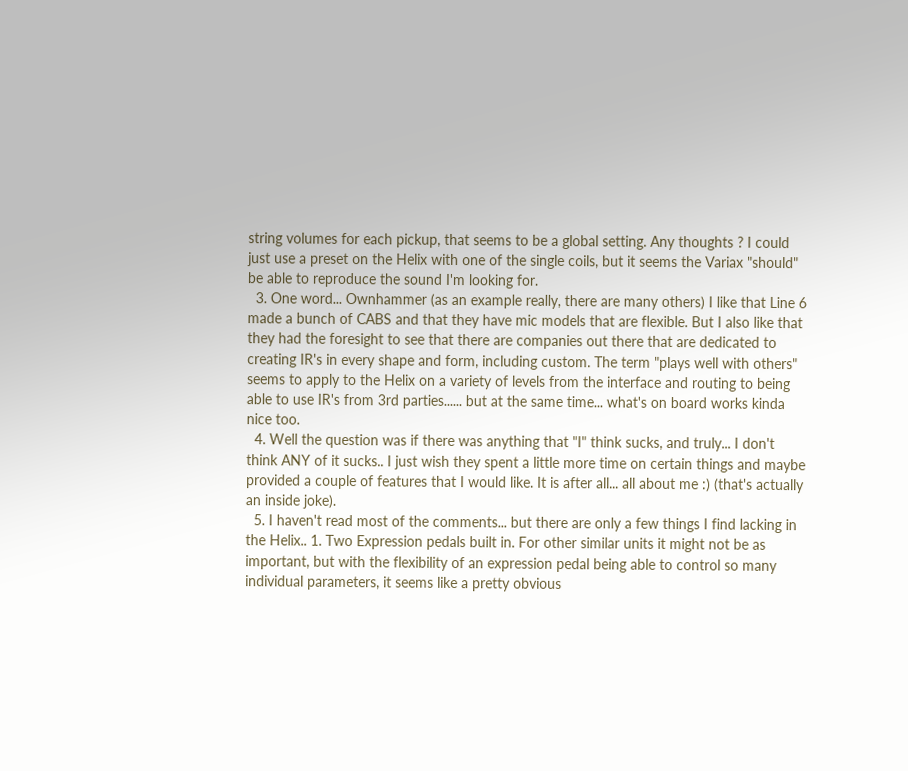string volumes for each pickup, that seems to be a global setting. Any thoughts ? I could just use a preset on the Helix with one of the single coils, but it seems the Variax "should" be able to reproduce the sound I'm looking for.
  3. One word... Ownhammer (as an example really, there are many others) I like that Line 6 made a bunch of CABS and that they have mic models that are flexible. But I also like that they had the foresight to see that there are companies out there that are dedicated to creating IR's in every shape and form, including custom. The term "plays well with others" seems to apply to the Helix on a variety of levels from the interface and routing to being able to use IR's from 3rd parties...... but at the same time... what's on board works kinda nice too.
  4. Well the question was if there was anything that "I" think sucks, and truly... I don't think ANY of it sucks.. I just wish they spent a little more time on certain things and maybe provided a couple of features that I would like. It is after all... all about me :) (that's actually an inside joke).
  5. I haven't read most of the comments... but there are only a few things I find lacking in the Helix.. 1. Two Expression pedals built in. For other similar units it might not be as important, but with the flexibility of an expression pedal being able to control so many individual parameters, it seems like a pretty obvious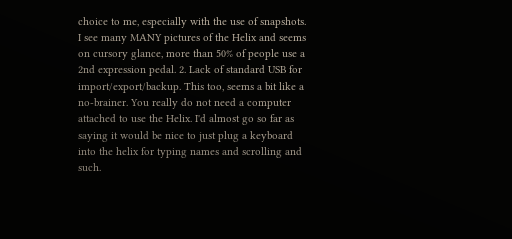choice to me, especially with the use of snapshots. I see many MANY pictures of the Helix and seems on cursory glance, more than 50% of people use a 2nd expression pedal. 2. Lack of standard USB for import/export/backup. This too, seems a bit like a no-brainer. You really do not need a computer attached to use the Helix. I'd almost go so far as saying it would be nice to just plug a keyboard into the helix for typing names and scrolling and such.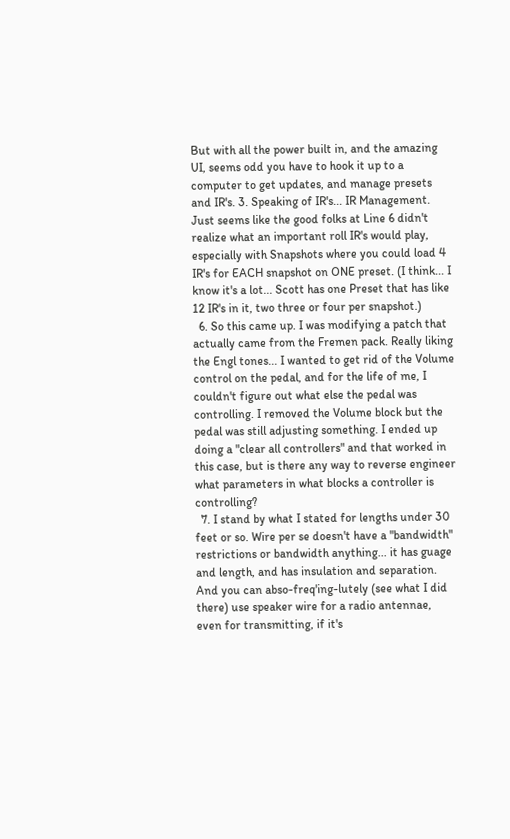But with all the power built in, and the amazing UI, seems odd you have to hook it up to a computer to get updates, and manage presets and IR's. 3. Speaking of IR's... IR Management. Just seems like the good folks at Line 6 didn't realize what an important roll IR's would play, especially with Snapshots where you could load 4 IR's for EACH snapshot on ONE preset. (I think... I know it's a lot... Scott has one Preset that has like 12 IR's in it, two three or four per snapshot.)
  6. So this came up. I was modifying a patch that actually came from the Fremen pack. Really liking the Engl tones... I wanted to get rid of the Volume control on the pedal, and for the life of me, I couldn't figure out what else the pedal was controlling. I removed the Volume block but the pedal was still adjusting something. I ended up doing a "clear all controllers" and that worked in this case, but is there any way to reverse engineer what parameters in what blocks a controller is controlling?
  7. I stand by what I stated for lengths under 30 feet or so. Wire per se doesn't have a "bandwidth" restrictions or bandwidth anything... it has guage and length, and has insulation and separation. And you can abso-freq'ing-lutely (see what I did there) use speaker wire for a radio antennae, even for transmitting, if it's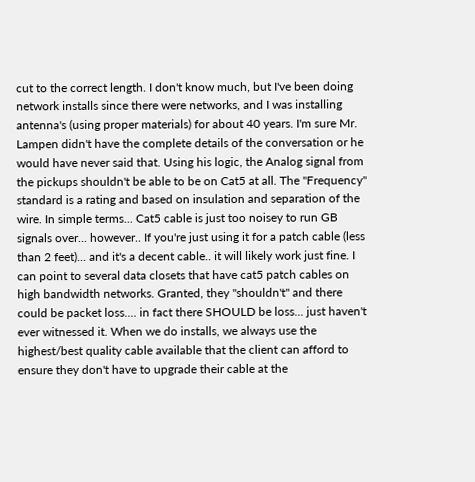cut to the correct length. I don't know much, but I've been doing network installs since there were networks, and I was installing antenna's (using proper materials) for about 40 years. I'm sure Mr. Lampen didn't have the complete details of the conversation or he would have never said that. Using his logic, the Analog signal from the pickups shouldn't be able to be on Cat5 at all. The "Frequency" standard is a rating and based on insulation and separation of the wire. In simple terms... Cat5 cable is just too noisey to run GB signals over... however.. If you're just using it for a patch cable (less than 2 feet)... and it's a decent cable.. it will likely work just fine. I can point to several data closets that have cat5 patch cables on high bandwidth networks. Granted, they "shouldn't" and there could be packet loss.... in fact there SHOULD be loss... just haven't ever witnessed it. When we do installs, we always use the highest/best quality cable available that the client can afford to ensure they don't have to upgrade their cable at the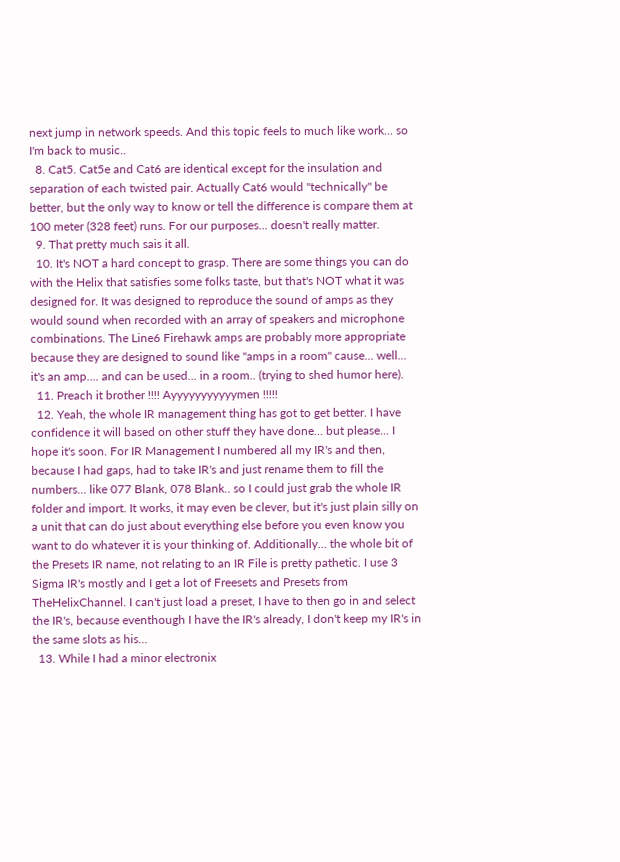next jump in network speeds. And this topic feels to much like work... so I'm back to music..
  8. Cat5. Cat5e and Cat6 are identical except for the insulation and separation of each twisted pair. Actually Cat6 would "technically" be better, but the only way to know or tell the difference is compare them at 100 meter (328 feet) runs. For our purposes... doesn't really matter.
  9. That pretty much sais it all.
  10. It's NOT a hard concept to grasp. There are some things you can do with the Helix that satisfies some folks taste, but that's NOT what it was designed for. It was designed to reproduce the sound of amps as they would sound when recorded with an array of speakers and microphone combinations. The Line6 Firehawk amps are probably more appropriate because they are designed to sound like "amps in a room" cause... well... it's an amp.... and can be used... in a room.. (trying to shed humor here).
  11. Preach it brother !!!! Ayyyyyyyyyyymen !!!!!
  12. Yeah, the whole IR management thing has got to get better. I have confidence it will based on other stuff they have done... but please... I hope it's soon. For IR Management I numbered all my IR's and then, because I had gaps, had to take IR's and just rename them to fill the numbers... like 077 Blank, 078 Blank.. so I could just grab the whole IR folder and import. It works, it may even be clever, but it's just plain silly on a unit that can do just about everything else before you even know you want to do whatever it is your thinking of. Additionally... the whole bit of the Presets IR name, not relating to an IR File is pretty pathetic. I use 3 Sigma IR's mostly and I get a lot of Freesets and Presets from TheHelixChannel. I can't just load a preset, I have to then go in and select the IR's, because eventhough I have the IR's already, I don't keep my IR's in the same slots as his...
  13. While I had a minor electronix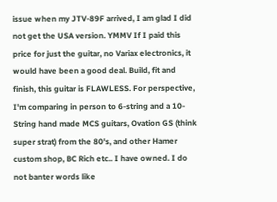issue when my JTV-89F arrived, I am glad I did not get the USA version. YMMV If I paid this price for just the guitar, no Variax electronics, it would have been a good deal. Build, fit and finish, this guitar is FLAWLESS. For perspective, I'm comparing in person to 6-string and a 10-String hand made MCS guitars, Ovation GS (think super strat) from the 80's, and other Hamer custom shop, BC Rich etc.. I have owned. I do not banter words like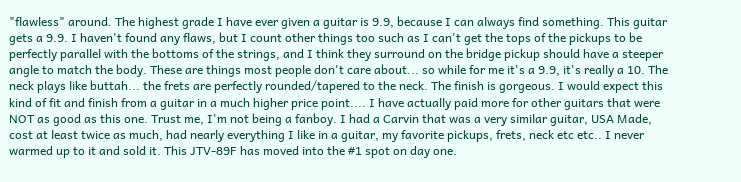"flawless" around. The highest grade I have ever given a guitar is 9.9, because I can always find something. This guitar gets a 9.9. I haven't found any flaws, but I count other things too such as I can't get the tops of the pickups to be perfectly parallel with the bottoms of the strings, and I think they surround on the bridge pickup should have a steeper angle to match the body. These are things most people don't care about... so while for me it's a 9.9, it's really a 10. The neck plays like buttah... the frets are perfectly rounded/tapered to the neck. The finish is gorgeous. I would expect this kind of fit and finish from a guitar in a much higher price point.... I have actually paid more for other guitars that were NOT as good as this one. Trust me, I'm not being a fanboy. I had a Carvin that was a very similar guitar, USA Made, cost at least twice as much, had nearly everything I like in a guitar, my favorite pickups, frets, neck etc etc.. I never warmed up to it and sold it. This JTV-89F has moved into the #1 spot on day one.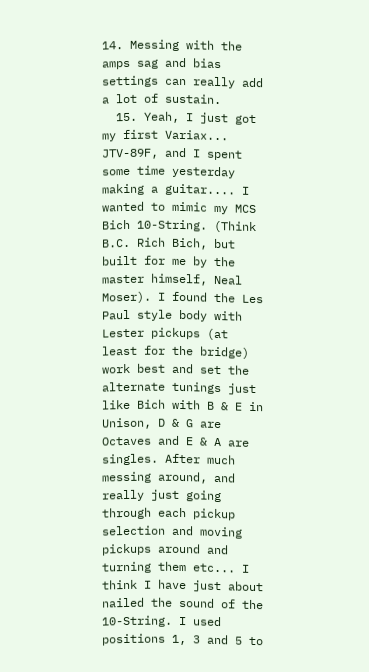14. Messing with the amps sag and bias settings can really add a lot of sustain.
  15. Yeah, I just got my first Variax... JTV-89F, and I spent some time yesterday making a guitar.... I wanted to mimic my MCS Bich 10-String. (Think B.C. Rich Bich, but built for me by the master himself, Neal Moser). I found the Les Paul style body with Lester pickups (at least for the bridge) work best and set the alternate tunings just like Bich with B & E in Unison, D & G are Octaves and E & A are singles. After much messing around, and really just going through each pickup selection and moving pickups around and turning them etc... I think I have just about nailed the sound of the 10-String. I used positions 1, 3 and 5 to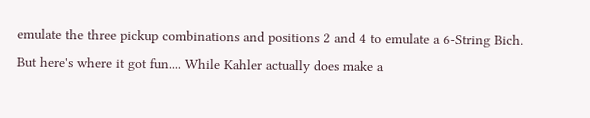emulate the three pickup combinations and positions 2 and 4 to emulate a 6-String Bich. But here's where it got fun.... While Kahler actually does make a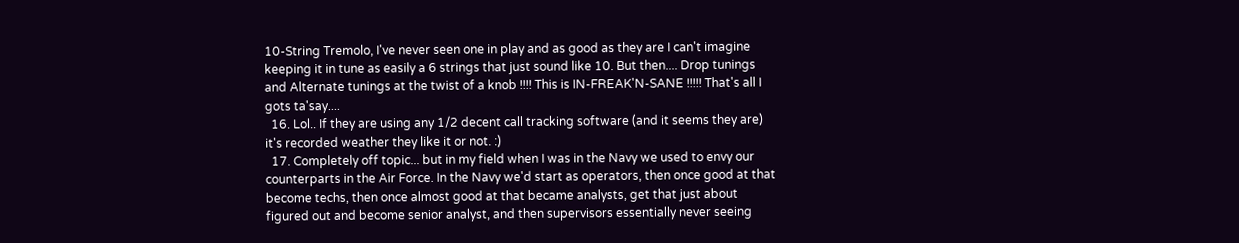10-String Tremolo, I've never seen one in play and as good as they are I can't imagine keeping it in tune as easily a 6 strings that just sound like 10. But then.... Drop tunings and Alternate tunings at the twist of a knob !!!! This is IN-FREAK'N-SANE !!!!! That's all I gots ta'say....
  16. Lol.. If they are using any 1/2 decent call tracking software (and it seems they are) it's recorded weather they like it or not. :)
  17. Completely off topic... but in my field when I was in the Navy we used to envy our counterparts in the Air Force. In the Navy we'd start as operators, then once good at that become techs, then once almost good at that became analysts, get that just about figured out and become senior analyst, and then supervisors essentially never seeing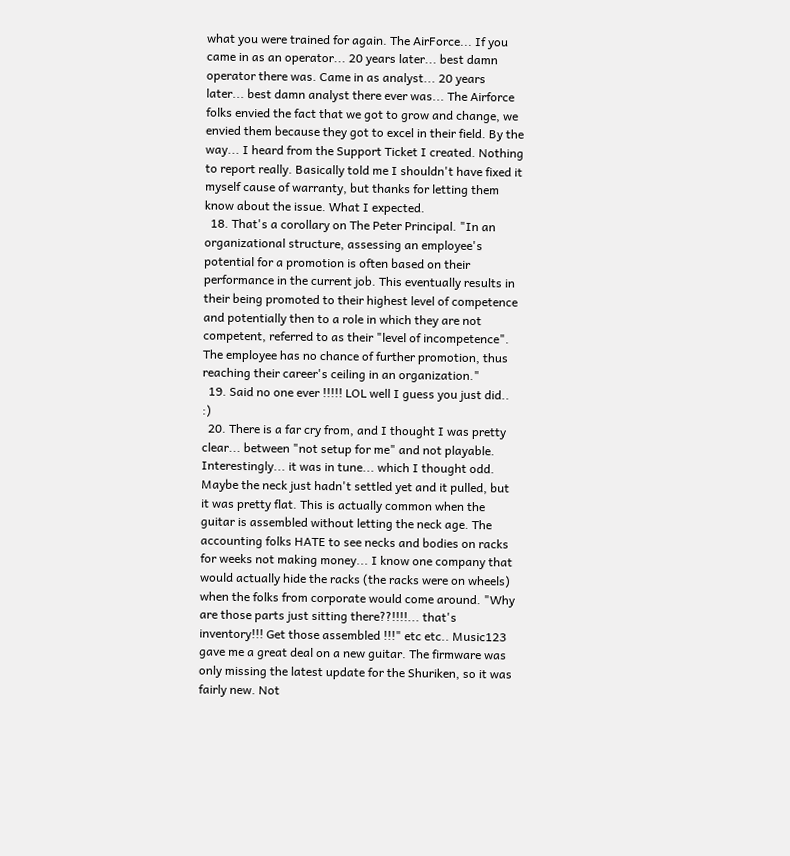what you were trained for again. The AirForce... If you came in as an operator... 20 years later... best damn operator there was. Came in as analyst... 20 years later... best damn analyst there ever was... The Airforce folks envied the fact that we got to grow and change, we envied them because they got to excel in their field. By the way... I heard from the Support Ticket I created. Nothing to report really. Basically told me I shouldn't have fixed it myself cause of warranty, but thanks for letting them know about the issue. What I expected.
  18. That's a corollary on The Peter Principal. "In an organizational structure, assessing an employee's potential for a promotion is often based on their performance in the current job. This eventually results in their being promoted to their highest level of competence and potentially then to a role in which they are not competent, referred to as their "level of incompetence". The employee has no chance of further promotion, thus reaching their career's ceiling in an organization."
  19. Said no one ever !!!!! LOL well I guess you just did.. :)
  20. There is a far cry from, and I thought I was pretty clear... between "not setup for me" and not playable. Interestingly... it was in tune... which I thought odd. Maybe the neck just hadn't settled yet and it pulled, but it was pretty flat. This is actually common when the guitar is assembled without letting the neck age. The accounting folks HATE to see necks and bodies on racks for weeks not making money... I know one company that would actually hide the racks (the racks were on wheels) when the folks from corporate would come around. "Why are those parts just sitting there??!!!!... that's inventory!!! Get those assembled !!!" etc etc.. Music123 gave me a great deal on a new guitar. The firmware was only missing the latest update for the Shuriken, so it was fairly new. Not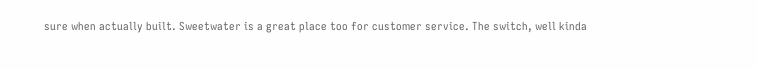sure when actually built. Sweetwater is a great place too for customer service. The switch, well kinda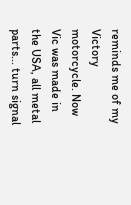reminds me of my Victory motorcycle. Now Vic was made in the USA, all metal parts... turn signal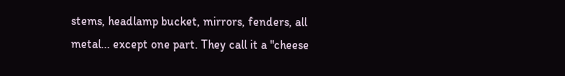stems, headlamp bucket, mirrors, fenders, all metal... except one part. They call it a "cheese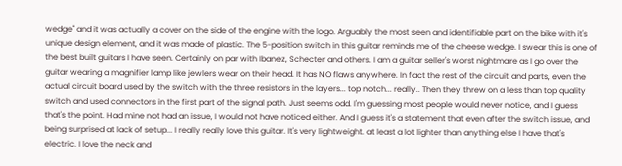wedge" and it was actually a cover on the side of the engine with the logo. Arguably the most seen and identifiable part on the bike with it's unique design element, and it was made of plastic. The 5-position switch in this guitar reminds me of the cheese wedge. I swear this is one of the best built guitars I have seen. Certainly on par with Ibanez, Schecter and others. I am a guitar seller's worst nightmare as I go over the guitar wearing a magnifier lamp like jewlers wear on their head. It has NO flaws anywhere. In fact the rest of the circuit and parts, even the actual circuit board used by the switch with the three resistors in the layers... top notch... really.. Then they threw on a less than top quality switch and used connectors in the first part of the signal path. Just seems odd. I'm guessing most people would never notice, and I guess that's the point. Had mine not had an issue, I would not have noticed either. And I guess it's a statement that even after the switch issue, and being surprised at lack of setup... I really really love this guitar. It's very lightweight. at least a lot lighter than anything else I have that's electric. I love the neck and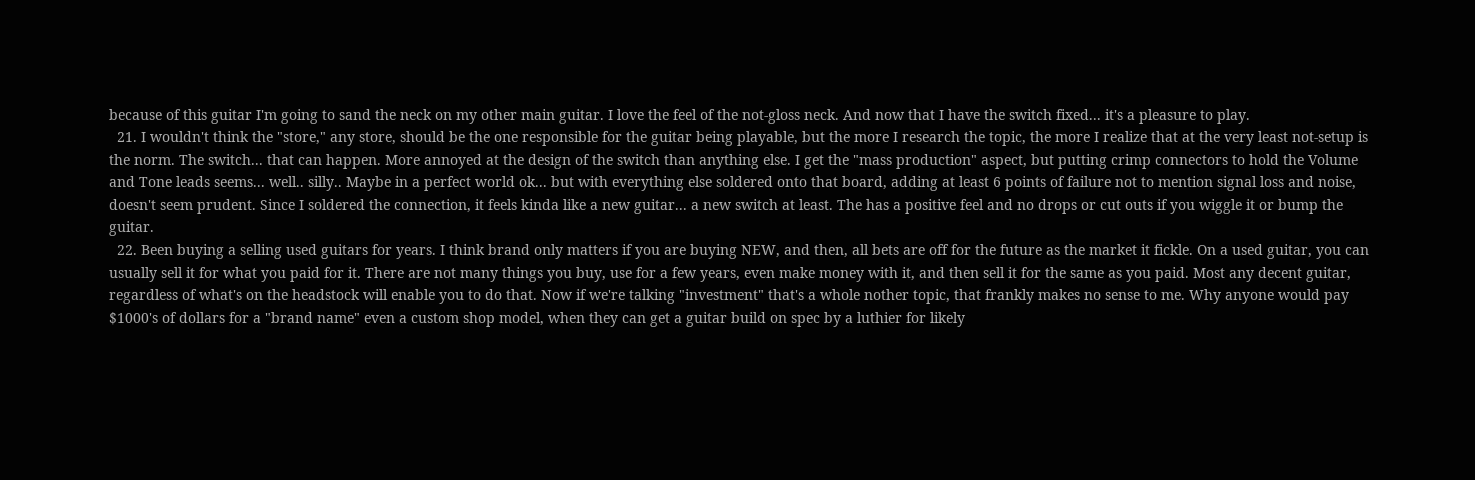because of this guitar I'm going to sand the neck on my other main guitar. I love the feel of the not-gloss neck. And now that I have the switch fixed... it's a pleasure to play.
  21. I wouldn't think the "store," any store, should be the one responsible for the guitar being playable, but the more I research the topic, the more I realize that at the very least not-setup is the norm. The switch... that can happen. More annoyed at the design of the switch than anything else. I get the "mass production" aspect, but putting crimp connectors to hold the Volume and Tone leads seems... well.. silly.. Maybe in a perfect world ok... but with everything else soldered onto that board, adding at least 6 points of failure not to mention signal loss and noise, doesn't seem prudent. Since I soldered the connection, it feels kinda like a new guitar... a new switch at least. The has a positive feel and no drops or cut outs if you wiggle it or bump the guitar.
  22. Been buying a selling used guitars for years. I think brand only matters if you are buying NEW, and then, all bets are off for the future as the market it fickle. On a used guitar, you can usually sell it for what you paid for it. There are not many things you buy, use for a few years, even make money with it, and then sell it for the same as you paid. Most any decent guitar, regardless of what's on the headstock will enable you to do that. Now if we're talking "investment" that's a whole nother topic, that frankly makes no sense to me. Why anyone would pay $1000's of dollars for a "brand name" even a custom shop model, when they can get a guitar build on spec by a luthier for likely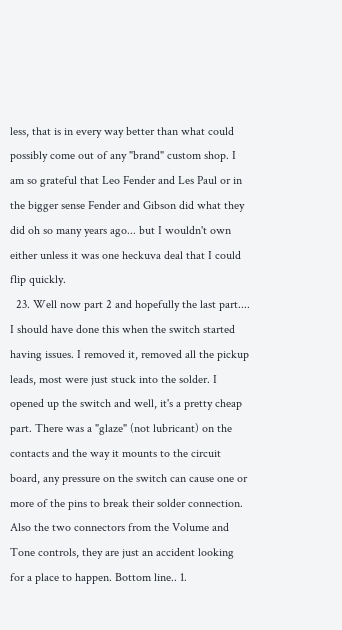less, that is in every way better than what could possibly come out of any "brand" custom shop. I am so grateful that Leo Fender and Les Paul or in the bigger sense Fender and Gibson did what they did oh so many years ago... but I wouldn't own either unless it was one heckuva deal that I could flip quickly.
  23. Well now part 2 and hopefully the last part.... I should have done this when the switch started having issues. I removed it, removed all the pickup leads, most were just stuck into the solder. I opened up the switch and well, it's a pretty cheap part. There was a "glaze" (not lubricant) on the contacts and the way it mounts to the circuit board, any pressure on the switch can cause one or more of the pins to break their solder connection. Also the two connectors from the Volume and Tone controls, they are just an accident looking for a place to happen. Bottom line.. 1.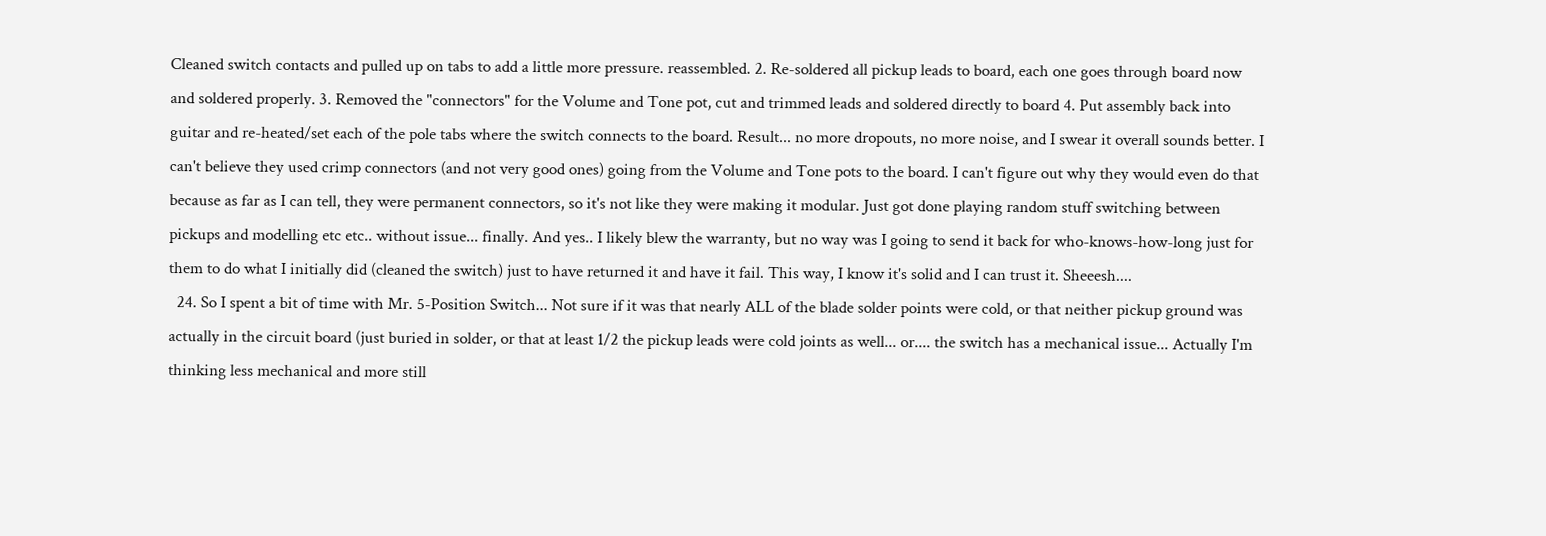Cleaned switch contacts and pulled up on tabs to add a little more pressure. reassembled. 2. Re-soldered all pickup leads to board, each one goes through board now and soldered properly. 3. Removed the "connectors" for the Volume and Tone pot, cut and trimmed leads and soldered directly to board 4. Put assembly back into guitar and re-heated/set each of the pole tabs where the switch connects to the board. Result... no more dropouts, no more noise, and I swear it overall sounds better. I can't believe they used crimp connectors (and not very good ones) going from the Volume and Tone pots to the board. I can't figure out why they would even do that because as far as I can tell, they were permanent connectors, so it's not like they were making it modular. Just got done playing random stuff switching between pickups and modelling etc etc.. without issue... finally. And yes.. I likely blew the warranty, but no way was I going to send it back for who-knows-how-long just for them to do what I initially did (cleaned the switch) just to have returned it and have it fail. This way, I know it's solid and I can trust it. Sheeesh....
  24. So I spent a bit of time with Mr. 5-Position Switch... Not sure if it was that nearly ALL of the blade solder points were cold, or that neither pickup ground was actually in the circuit board (just buried in solder, or that at least 1/2 the pickup leads were cold joints as well... or.... the switch has a mechanical issue... Actually I'm thinking less mechanical and more still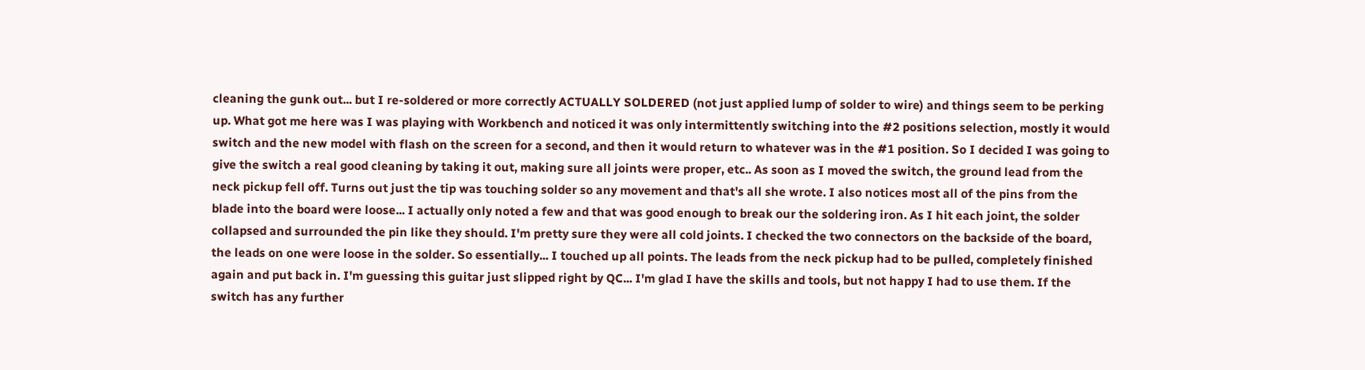cleaning the gunk out... but I re-soldered or more correctly ACTUALLY SOLDERED (not just applied lump of solder to wire) and things seem to be perking up. What got me here was I was playing with Workbench and noticed it was only intermittently switching into the #2 positions selection, mostly it would switch and the new model with flash on the screen for a second, and then it would return to whatever was in the #1 position. So I decided I was going to give the switch a real good cleaning by taking it out, making sure all joints were proper, etc.. As soon as I moved the switch, the ground lead from the neck pickup fell off. Turns out just the tip was touching solder so any movement and that's all she wrote. I also notices most all of the pins from the blade into the board were loose... I actually only noted a few and that was good enough to break our the soldering iron. As I hit each joint, the solder collapsed and surrounded the pin like they should. I'm pretty sure they were all cold joints. I checked the two connectors on the backside of the board, the leads on one were loose in the solder. So essentially... I touched up all points. The leads from the neck pickup had to be pulled, completely finished again and put back in. I'm guessing this guitar just slipped right by QC... I'm glad I have the skills and tools, but not happy I had to use them. If the switch has any further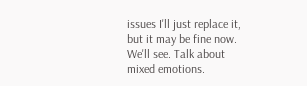issues I'll just replace it, but it may be fine now. We'll see. Talk about mixed emotions.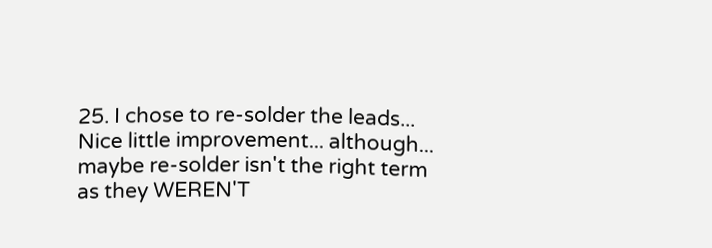25. I chose to re-solder the leads... Nice little improvement... although... maybe re-solder isn't the right term as they WEREN'T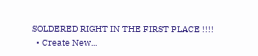SOLDERED RIGHT IN THE FIRST PLACE !!!!
  • Create New...